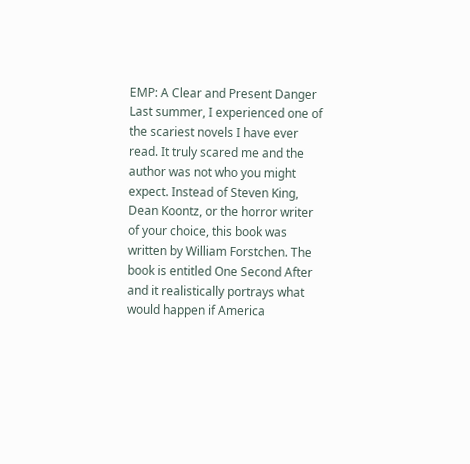EMP: A Clear and Present Danger
Last summer, I experienced one of the scariest novels I have ever read. It truly scared me and the author was not who you might expect. Instead of Steven King, Dean Koontz, or the horror writer of your choice, this book was written by William Forstchen. The book is entitled One Second After and it realistically portrays what would happen if America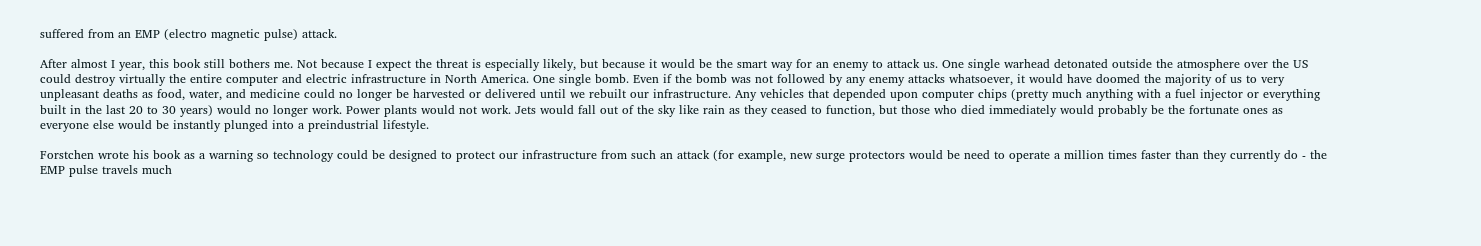suffered from an EMP (electro magnetic pulse) attack.

After almost I year, this book still bothers me. Not because I expect the threat is especially likely, but because it would be the smart way for an enemy to attack us. One single warhead detonated outside the atmosphere over the US could destroy virtually the entire computer and electric infrastructure in North America. One single bomb. Even if the bomb was not followed by any enemy attacks whatsoever, it would have doomed the majority of us to very unpleasant deaths as food, water, and medicine could no longer be harvested or delivered until we rebuilt our infrastructure. Any vehicles that depended upon computer chips (pretty much anything with a fuel injector or everything built in the last 20 to 30 years) would no longer work. Power plants would not work. Jets would fall out of the sky like rain as they ceased to function, but those who died immediately would probably be the fortunate ones as everyone else would be instantly plunged into a preindustrial lifestyle.

Forstchen wrote his book as a warning so technology could be designed to protect our infrastructure from such an attack (for example, new surge protectors would be need to operate a million times faster than they currently do - the EMP pulse travels much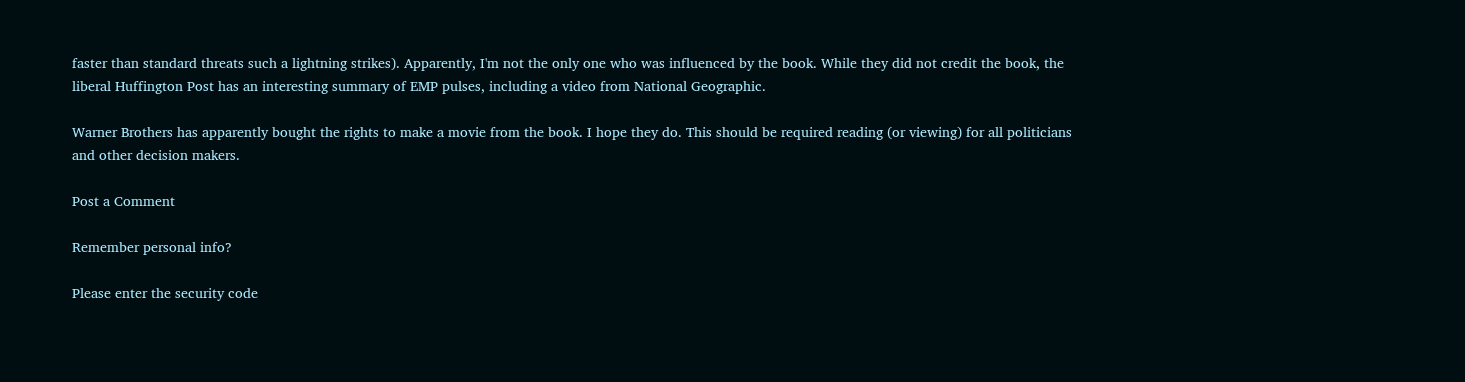faster than standard threats such a lightning strikes). Apparently, I'm not the only one who was influenced by the book. While they did not credit the book, the liberal Huffington Post has an interesting summary of EMP pulses, including a video from National Geographic.

Warner Brothers has apparently bought the rights to make a movie from the book. I hope they do. This should be required reading (or viewing) for all politicians and other decision makers.

Post a Comment

Remember personal info?

Please enter the security code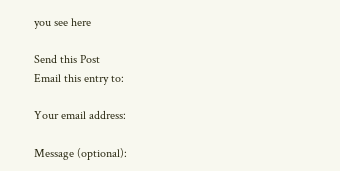you see here

Send this Post
Email this entry to:

Your email address:

Message (optional):